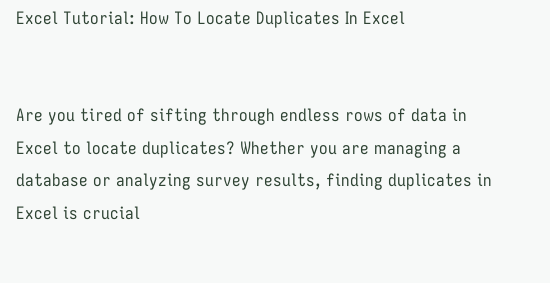Excel Tutorial: How To Locate Duplicates In Excel


Are you tired of sifting through endless rows of data in Excel to locate duplicates? Whether you are managing a database or analyzing survey results, finding duplicates in Excel is crucial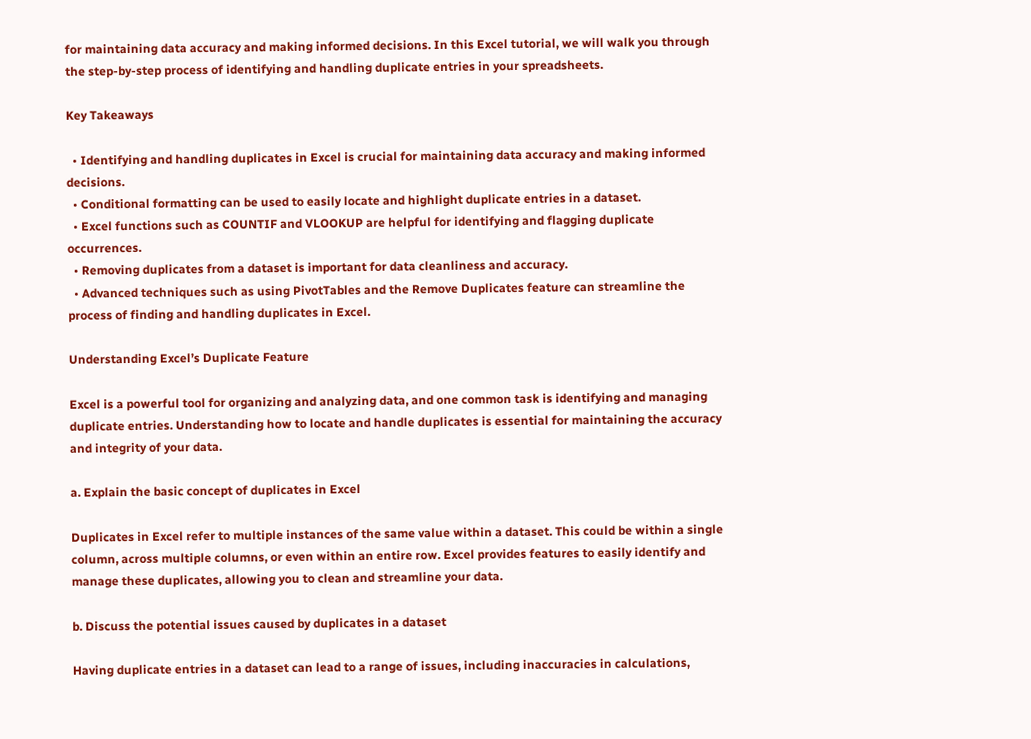for maintaining data accuracy and making informed decisions. In this Excel tutorial, we will walk you through the step-by-step process of identifying and handling duplicate entries in your spreadsheets.

Key Takeaways

  • Identifying and handling duplicates in Excel is crucial for maintaining data accuracy and making informed decisions.
  • Conditional formatting can be used to easily locate and highlight duplicate entries in a dataset.
  • Excel functions such as COUNTIF and VLOOKUP are helpful for identifying and flagging duplicate occurrences.
  • Removing duplicates from a dataset is important for data cleanliness and accuracy.
  • Advanced techniques such as using PivotTables and the Remove Duplicates feature can streamline the process of finding and handling duplicates in Excel.

Understanding Excel’s Duplicate Feature

Excel is a powerful tool for organizing and analyzing data, and one common task is identifying and managing duplicate entries. Understanding how to locate and handle duplicates is essential for maintaining the accuracy and integrity of your data.

a. Explain the basic concept of duplicates in Excel

Duplicates in Excel refer to multiple instances of the same value within a dataset. This could be within a single column, across multiple columns, or even within an entire row. Excel provides features to easily identify and manage these duplicates, allowing you to clean and streamline your data.

b. Discuss the potential issues caused by duplicates in a dataset

Having duplicate entries in a dataset can lead to a range of issues, including inaccuracies in calculations,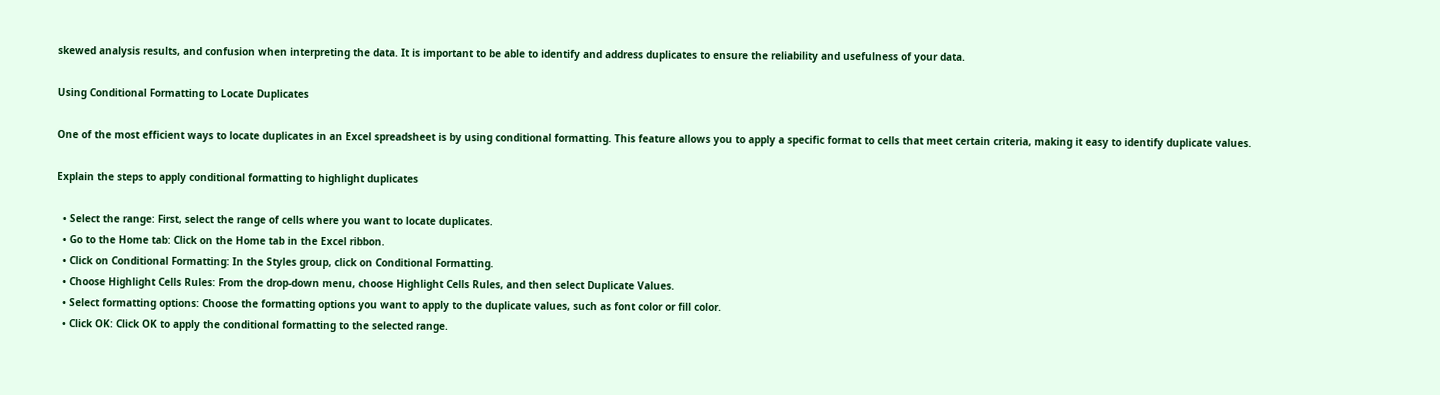skewed analysis results, and confusion when interpreting the data. It is important to be able to identify and address duplicates to ensure the reliability and usefulness of your data.

Using Conditional Formatting to Locate Duplicates

One of the most efficient ways to locate duplicates in an Excel spreadsheet is by using conditional formatting. This feature allows you to apply a specific format to cells that meet certain criteria, making it easy to identify duplicate values.

Explain the steps to apply conditional formatting to highlight duplicates

  • Select the range: First, select the range of cells where you want to locate duplicates.
  • Go to the Home tab: Click on the Home tab in the Excel ribbon.
  • Click on Conditional Formatting: In the Styles group, click on Conditional Formatting.
  • Choose Highlight Cells Rules: From the drop-down menu, choose Highlight Cells Rules, and then select Duplicate Values.
  • Select formatting options: Choose the formatting options you want to apply to the duplicate values, such as font color or fill color.
  • Click OK: Click OK to apply the conditional formatting to the selected range.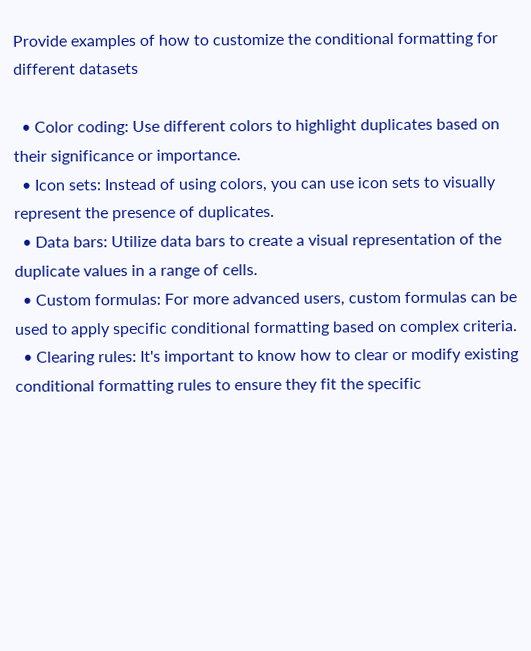Provide examples of how to customize the conditional formatting for different datasets

  • Color coding: Use different colors to highlight duplicates based on their significance or importance.
  • Icon sets: Instead of using colors, you can use icon sets to visually represent the presence of duplicates.
  • Data bars: Utilize data bars to create a visual representation of the duplicate values in a range of cells.
  • Custom formulas: For more advanced users, custom formulas can be used to apply specific conditional formatting based on complex criteria.
  • Clearing rules: It's important to know how to clear or modify existing conditional formatting rules to ensure they fit the specific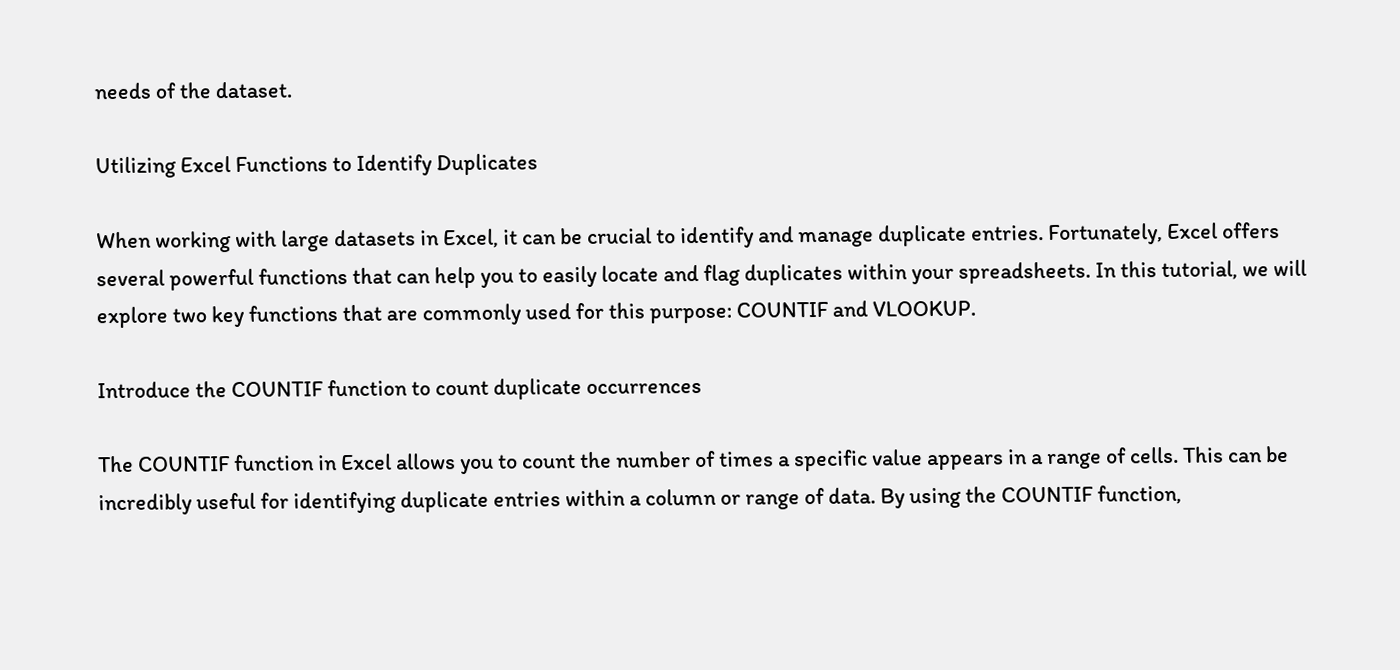needs of the dataset.

Utilizing Excel Functions to Identify Duplicates

When working with large datasets in Excel, it can be crucial to identify and manage duplicate entries. Fortunately, Excel offers several powerful functions that can help you to easily locate and flag duplicates within your spreadsheets. In this tutorial, we will explore two key functions that are commonly used for this purpose: COUNTIF and VLOOKUP.

Introduce the COUNTIF function to count duplicate occurrences

The COUNTIF function in Excel allows you to count the number of times a specific value appears in a range of cells. This can be incredibly useful for identifying duplicate entries within a column or range of data. By using the COUNTIF function,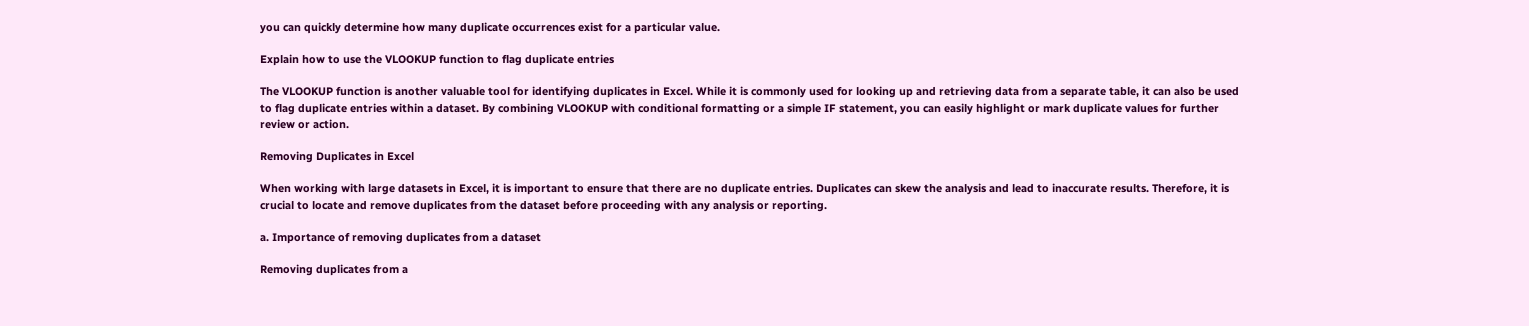you can quickly determine how many duplicate occurrences exist for a particular value.

Explain how to use the VLOOKUP function to flag duplicate entries

The VLOOKUP function is another valuable tool for identifying duplicates in Excel. While it is commonly used for looking up and retrieving data from a separate table, it can also be used to flag duplicate entries within a dataset. By combining VLOOKUP with conditional formatting or a simple IF statement, you can easily highlight or mark duplicate values for further review or action.

Removing Duplicates in Excel

When working with large datasets in Excel, it is important to ensure that there are no duplicate entries. Duplicates can skew the analysis and lead to inaccurate results. Therefore, it is crucial to locate and remove duplicates from the dataset before proceeding with any analysis or reporting.

a. Importance of removing duplicates from a dataset

Removing duplicates from a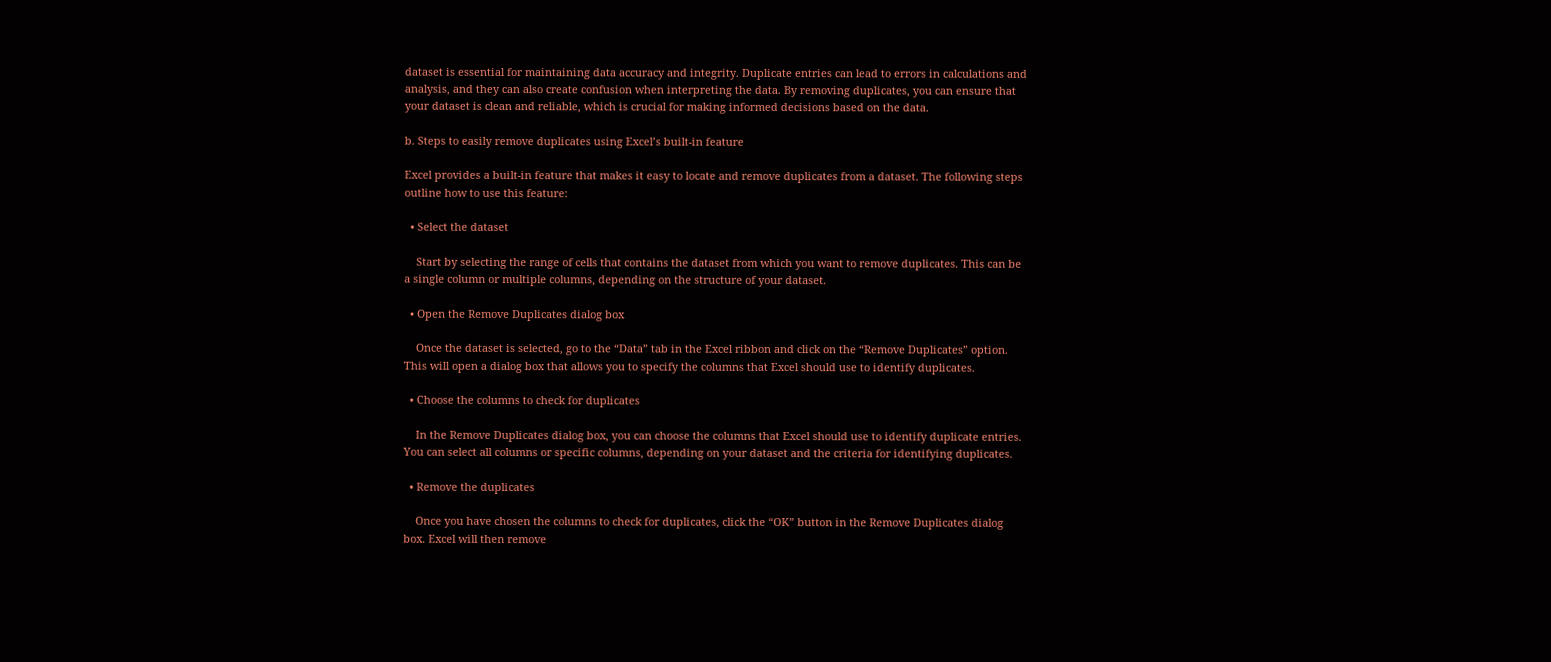dataset is essential for maintaining data accuracy and integrity. Duplicate entries can lead to errors in calculations and analysis, and they can also create confusion when interpreting the data. By removing duplicates, you can ensure that your dataset is clean and reliable, which is crucial for making informed decisions based on the data.

b. Steps to easily remove duplicates using Excel’s built-in feature

Excel provides a built-in feature that makes it easy to locate and remove duplicates from a dataset. The following steps outline how to use this feature:

  • Select the dataset

    Start by selecting the range of cells that contains the dataset from which you want to remove duplicates. This can be a single column or multiple columns, depending on the structure of your dataset.

  • Open the Remove Duplicates dialog box

    Once the dataset is selected, go to the “Data” tab in the Excel ribbon and click on the “Remove Duplicates” option. This will open a dialog box that allows you to specify the columns that Excel should use to identify duplicates.

  • Choose the columns to check for duplicates

    In the Remove Duplicates dialog box, you can choose the columns that Excel should use to identify duplicate entries. You can select all columns or specific columns, depending on your dataset and the criteria for identifying duplicates.

  • Remove the duplicates

    Once you have chosen the columns to check for duplicates, click the “OK” button in the Remove Duplicates dialog box. Excel will then remove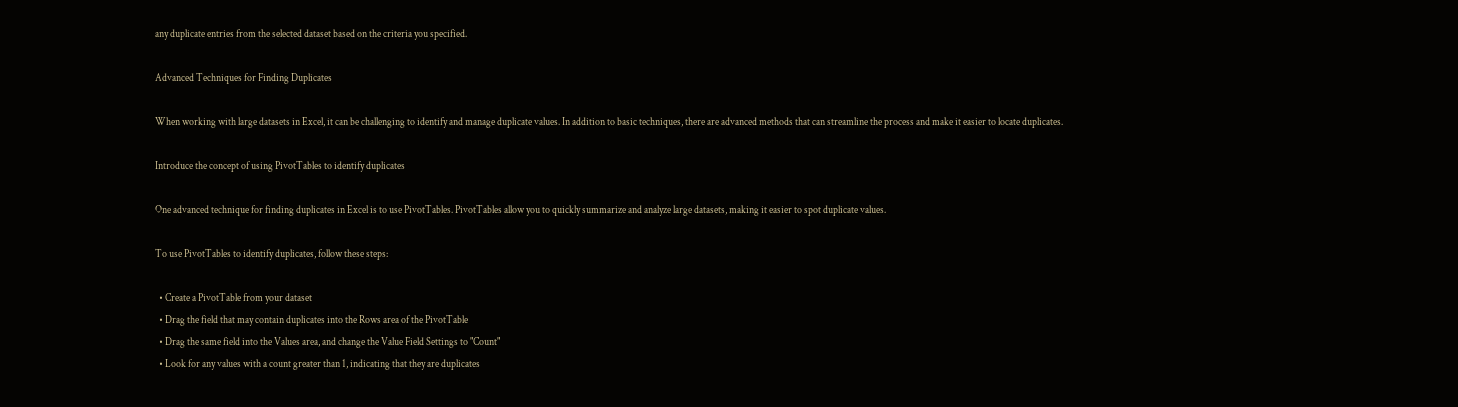any duplicate entries from the selected dataset based on the criteria you specified.

Advanced Techniques for Finding Duplicates

When working with large datasets in Excel, it can be challenging to identify and manage duplicate values. In addition to basic techniques, there are advanced methods that can streamline the process and make it easier to locate duplicates.

Introduce the concept of using PivotTables to identify duplicates

One advanced technique for finding duplicates in Excel is to use PivotTables. PivotTables allow you to quickly summarize and analyze large datasets, making it easier to spot duplicate values.

To use PivotTables to identify duplicates, follow these steps:

  • Create a PivotTable from your dataset
  • Drag the field that may contain duplicates into the Rows area of the PivotTable
  • Drag the same field into the Values area, and change the Value Field Settings to "Count"
  • Look for any values with a count greater than 1, indicating that they are duplicates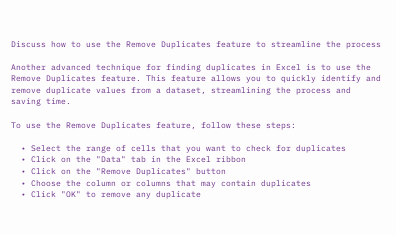Discuss how to use the Remove Duplicates feature to streamline the process

Another advanced technique for finding duplicates in Excel is to use the Remove Duplicates feature. This feature allows you to quickly identify and remove duplicate values from a dataset, streamlining the process and saving time.

To use the Remove Duplicates feature, follow these steps:

  • Select the range of cells that you want to check for duplicates
  • Click on the "Data" tab in the Excel ribbon
  • Click on the "Remove Duplicates" button
  • Choose the column or columns that may contain duplicates
  • Click "OK" to remove any duplicate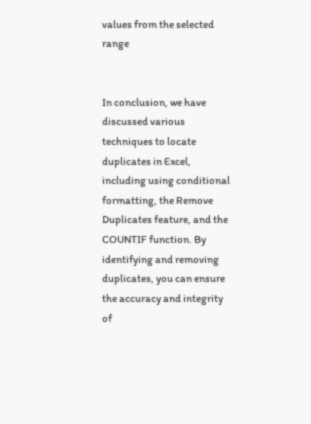values from the selected range


In conclusion, we have discussed various techniques to locate duplicates in Excel, including using conditional formatting, the Remove Duplicates feature, and the COUNTIF function. By identifying and removing duplicates, you can ensure the accuracy and integrity of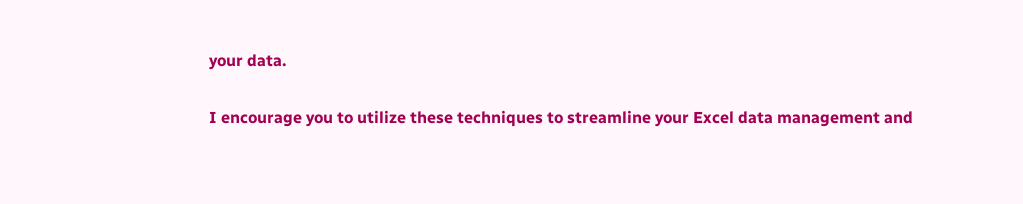your data.

I encourage you to utilize these techniques to streamline your Excel data management and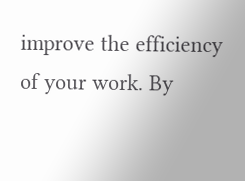improve the efficiency of your work. By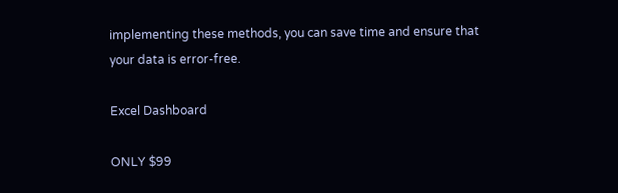implementing these methods, you can save time and ensure that your data is error-free.

Excel Dashboard

ONLY $99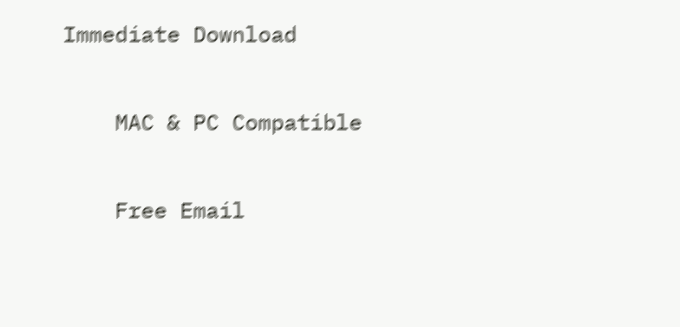Immediate Download

    MAC & PC Compatible

    Free Email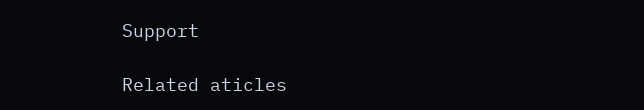Support

Related aticles